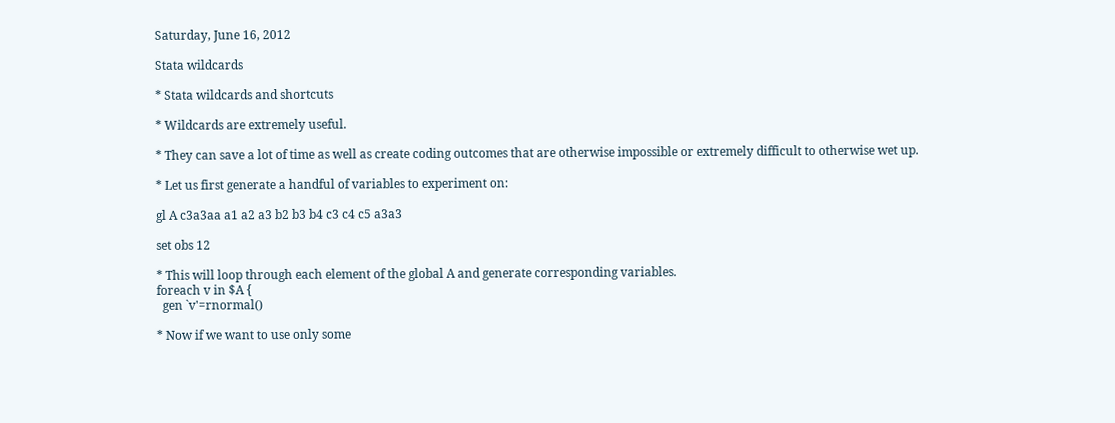Saturday, June 16, 2012

Stata wildcards

* Stata wildcards and shortcuts

* Wildcards are extremely useful.

* They can save a lot of time as well as create coding outcomes that are otherwise impossible or extremely difficult to otherwise wet up.

* Let us first generate a handful of variables to experiment on:

gl A c3a3aa a1 a2 a3 b2 b3 b4 c3 c4 c5 a3a3

set obs 12

* This will loop through each element of the global A and generate corresponding variables.
foreach v in $A {
  gen `v'=rnormal()

* Now if we want to use only some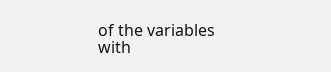of the variables with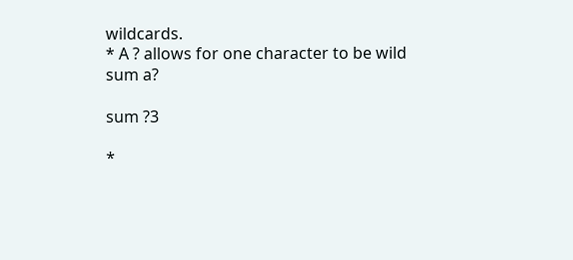wildcards.
* A ? allows for one character to be wild
sum a?

sum ?3

*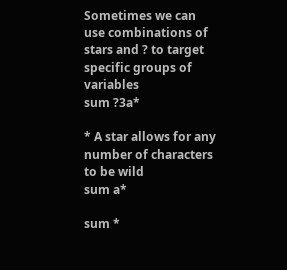Sometimes we can use combinations of stars and ? to target specific groups of variables
sum ?3a*

* A star allows for any number of characters to be wild
sum a*

sum *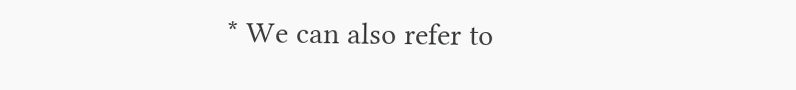* We can also refer to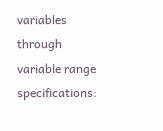variables through variable range specifications: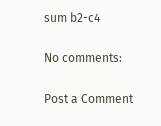sum b2-c4

No comments:

Post a Comment